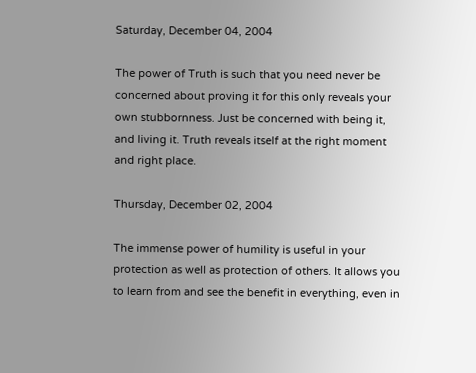Saturday, December 04, 2004

The power of Truth is such that you need never be concerned about proving it for this only reveals your own stubbornness. Just be concerned with being it, and living it. Truth reveals itself at the right moment and right place.

Thursday, December 02, 2004

The immense power of humility is useful in your protection as well as protection of others. It allows you to learn from and see the benefit in everything, even in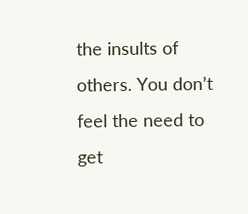the insults of others. You don’t feel the need to get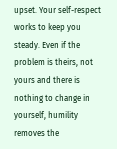upset. Your self-respect works to keep you steady. Even if the problem is theirs, not yours and there is nothing to change in yourself, humility removes the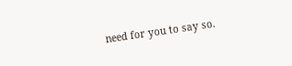need for you to say so.